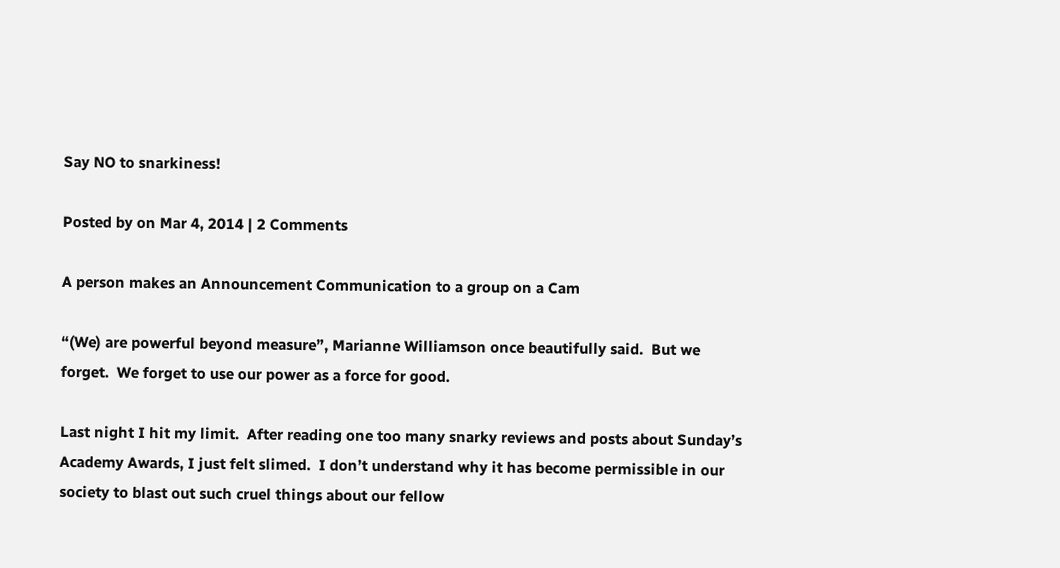Say NO to snarkiness!

Posted by on Mar 4, 2014 | 2 Comments

A person makes an Announcement Communication to a group on a Cam

“(We) are powerful beyond measure”, Marianne Williamson once beautifully said.  But we forget.  We forget to use our power as a force for good.

Last night I hit my limit.  After reading one too many snarky reviews and posts about Sunday’s Academy Awards, I just felt slimed.  I don’t understand why it has become permissible in our society to blast out such cruel things about our fellow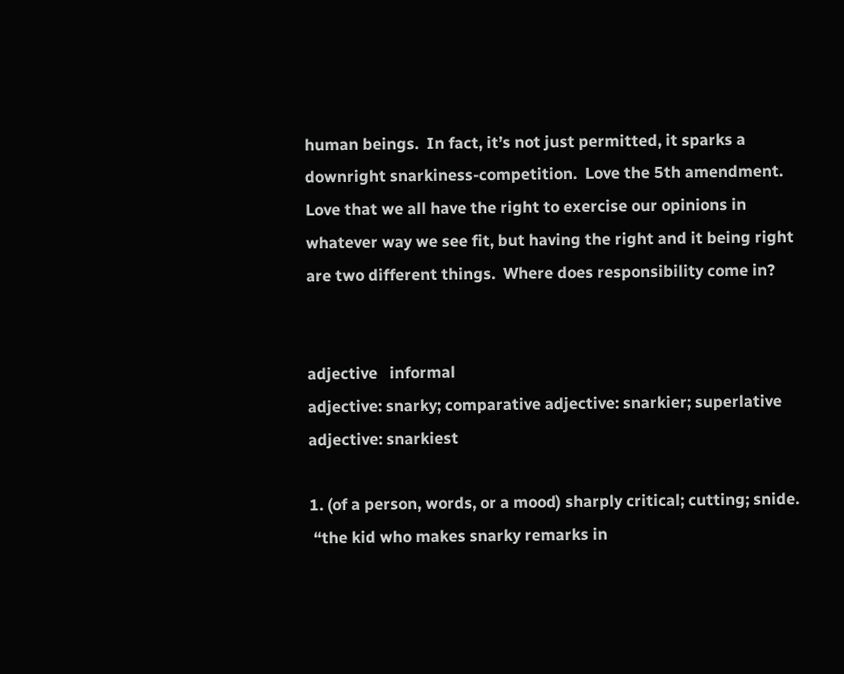human beings.  In fact, it’s not just permitted, it sparks a downright snarkiness-competition.  Love the 5th amendment.  Love that we all have the right to exercise our opinions in whatever way we see fit, but having the right and it being right are two different things.  Where does responsibility come in?


adjective   informal
adjective: snarky; comparative adjective: snarkier; superlative adjective: snarkiest

1. (of a person, words, or a mood) sharply critical; cutting; snide.
 “the kid who makes snarky remarks in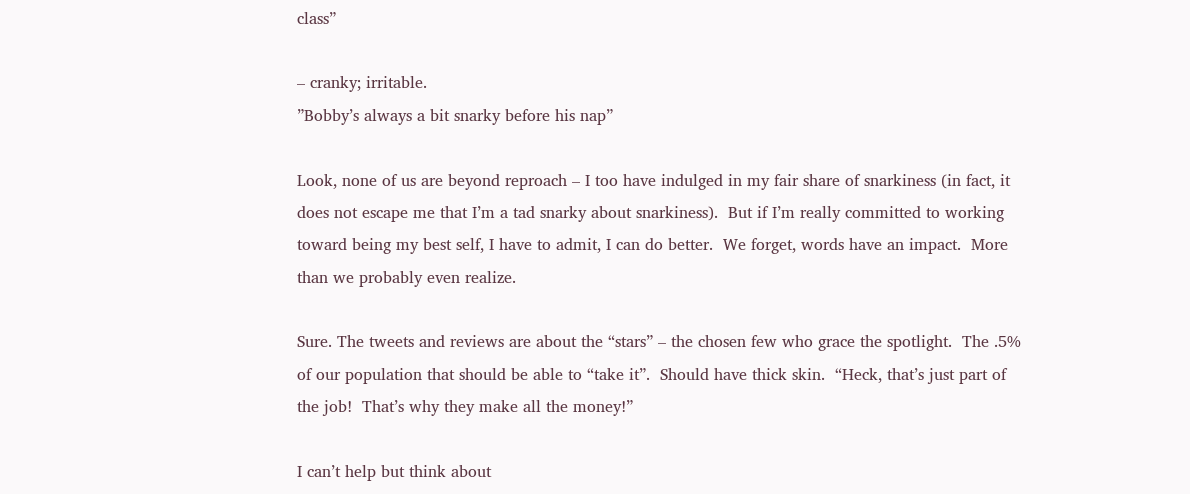class”

– cranky; irritable.
”Bobby’s always a bit snarky before his nap”

Look, none of us are beyond reproach – I too have indulged in my fair share of snarkiness (in fact, it does not escape me that I’m a tad snarky about snarkiness).  But if I’m really committed to working toward being my best self, I have to admit, I can do better.  We forget, words have an impact.  More than we probably even realize.

Sure. The tweets and reviews are about the “stars” – the chosen few who grace the spotlight.  The .5% of our population that should be able to “take it”.  Should have thick skin.  “Heck, that’s just part of the job!  That’s why they make all the money!”

I can’t help but think about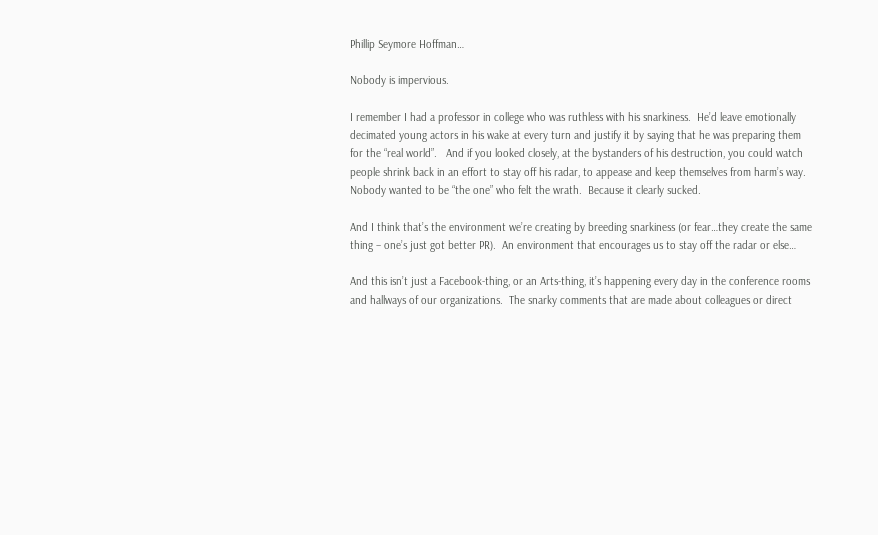Phillip Seymore Hoffman…

Nobody is impervious.

I remember I had a professor in college who was ruthless with his snarkiness.  He’d leave emotionally decimated young actors in his wake at every turn and justify it by saying that he was preparing them for the “real world”.   And if you looked closely, at the bystanders of his destruction, you could watch people shrink back in an effort to stay off his radar, to appease and keep themselves from harm’s way.  Nobody wanted to be “the one” who felt the wrath.  Because it clearly sucked.

And I think that’s the environment we’re creating by breeding snarkiness (or fear…they create the same thing – one’s just got better PR).  An environment that encourages us to stay off the radar or else…

And this isn’t just a Facebook-thing, or an Arts-thing, it’s happening every day in the conference rooms and hallways of our organizations.  The snarky comments that are made about colleagues or direct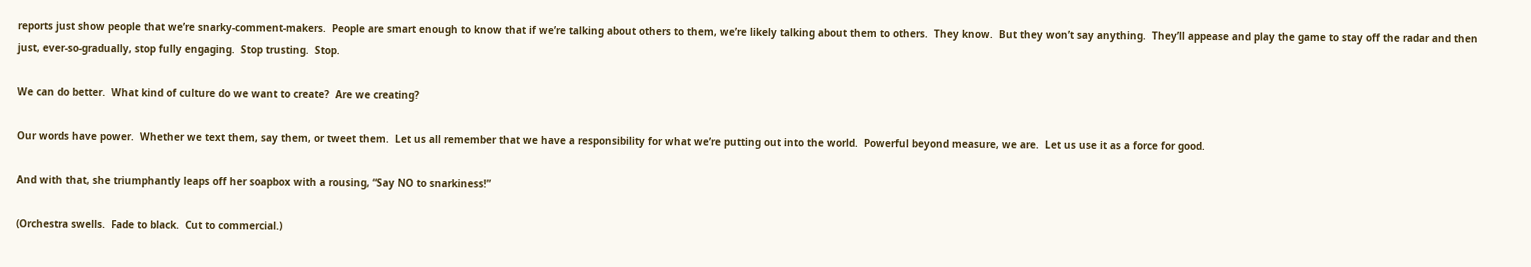reports just show people that we’re snarky-comment-makers.  People are smart enough to know that if we’re talking about others to them, we’re likely talking about them to others.  They know.  But they won’t say anything.  They’ll appease and play the game to stay off the radar and then just, ever-so-gradually, stop fully engaging.  Stop trusting.  Stop.

We can do better.  What kind of culture do we want to create?  Are we creating?

Our words have power.  Whether we text them, say them, or tweet them.  Let us all remember that we have a responsibility for what we’re putting out into the world.  Powerful beyond measure, we are.  Let us use it as a force for good.

And with that, she triumphantly leaps off her soapbox with a rousing, “Say NO to snarkiness!”

(Orchestra swells.  Fade to black.  Cut to commercial.)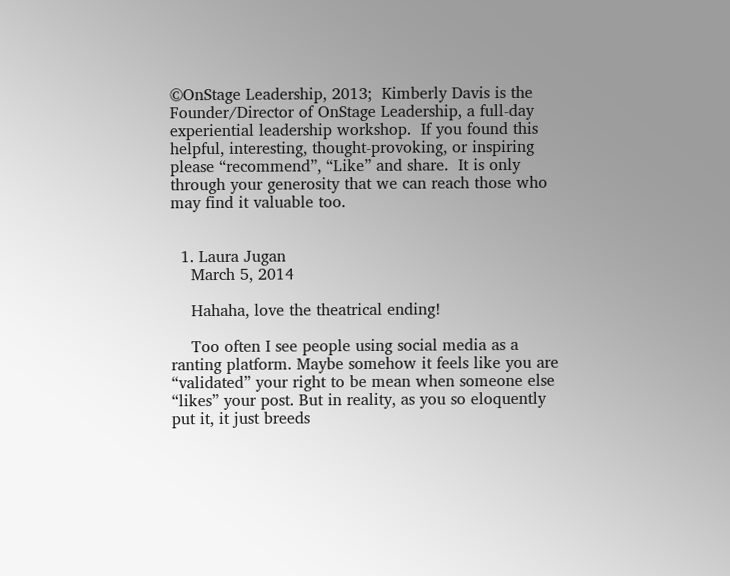©OnStage Leadership, 2013;  Kimberly Davis is the Founder/Director of OnStage Leadership, a full-day experiential leadership workshop.  If you found this helpful, interesting, thought-provoking, or inspiring please “recommend”, “Like” and share.  It is only through your generosity that we can reach those who may find it valuable too.


  1. Laura Jugan
    March 5, 2014

    Hahaha, love the theatrical ending!

    Too often I see people using social media as a ranting platform. Maybe somehow it feels like you are “validated” your right to be mean when someone else “likes” your post. But in reality, as you so eloquently put it, it just breeds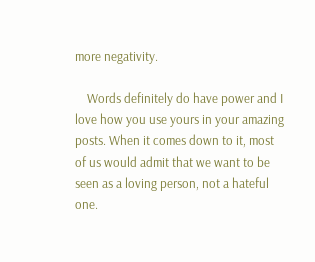more negativity.

    Words definitely do have power and I love how you use yours in your amazing posts. When it comes down to it, most of us would admit that we want to be seen as a loving person, not a hateful one.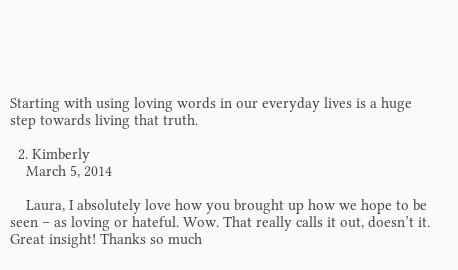Starting with using loving words in our everyday lives is a huge step towards living that truth.

  2. Kimberly
    March 5, 2014

    Laura, I absolutely love how you brought up how we hope to be seen – as loving or hateful. Wow. That really calls it out, doesn’t it. Great insight! Thanks so much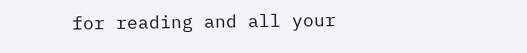for reading and all your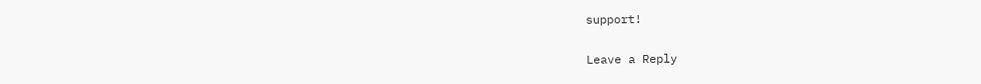support!

Leave a Reply